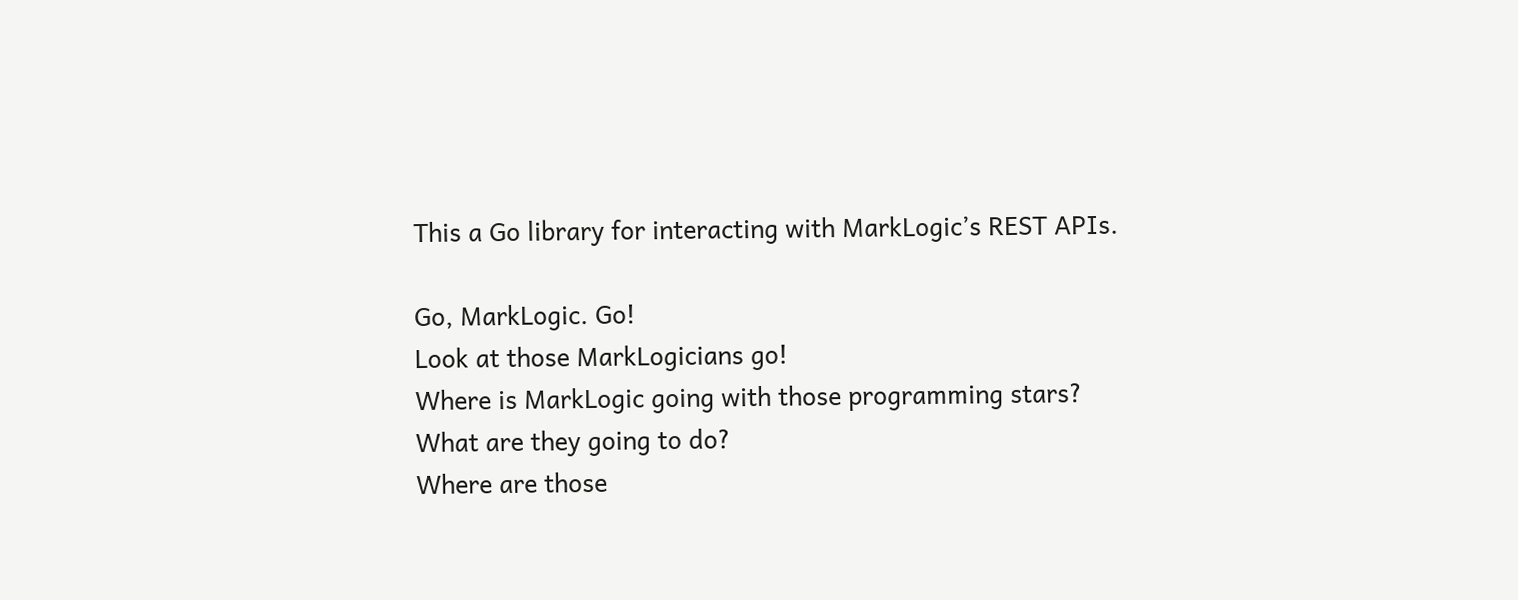This a Go library for interacting with MarkLogic’s REST APIs.

Go, MarkLogic. Go!
Look at those MarkLogicians go!
Where is MarkLogic going with those programming stars?
What are they going to do?
Where are those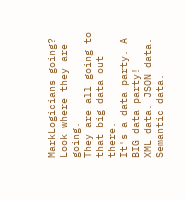MarkLogicians going?
Look where they are going.
They are all going to that big data out there.
It's a data party. A BIG data party!
XML data. JSON data. Semantic data.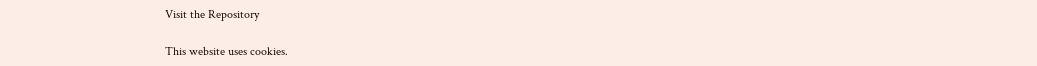Visit the Repository

This website uses cookies.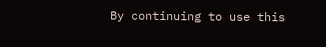By continuing to use this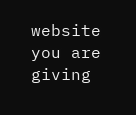website you are giving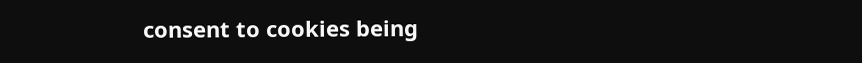consent to cookies being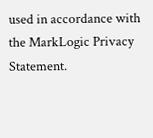used in accordance with the MarkLogic Privacy Statement.